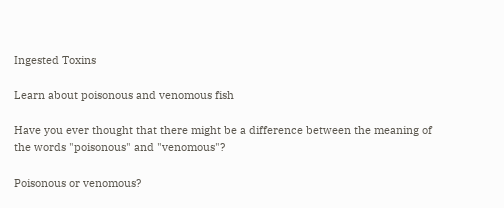Ingested Toxins

Learn about poisonous and venomous fish

Have you ever thought that there might be a difference between the meaning of the words "poisonous" and "venomous"?

Poisonous or venomous?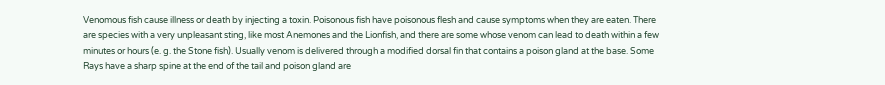Venomous fish cause illness or death by injecting a toxin. Poisonous fish have poisonous flesh and cause symptoms when they are eaten. There are species with a very unpleasant sting, like most Anemones and the Lionfish, and there are some whose venom can lead to death within a few minutes or hours (e. g. the Stone fish). Usually venom is delivered through a modified dorsal fin that contains a poison gland at the base. Some Rays have a sharp spine at the end of the tail and poison gland are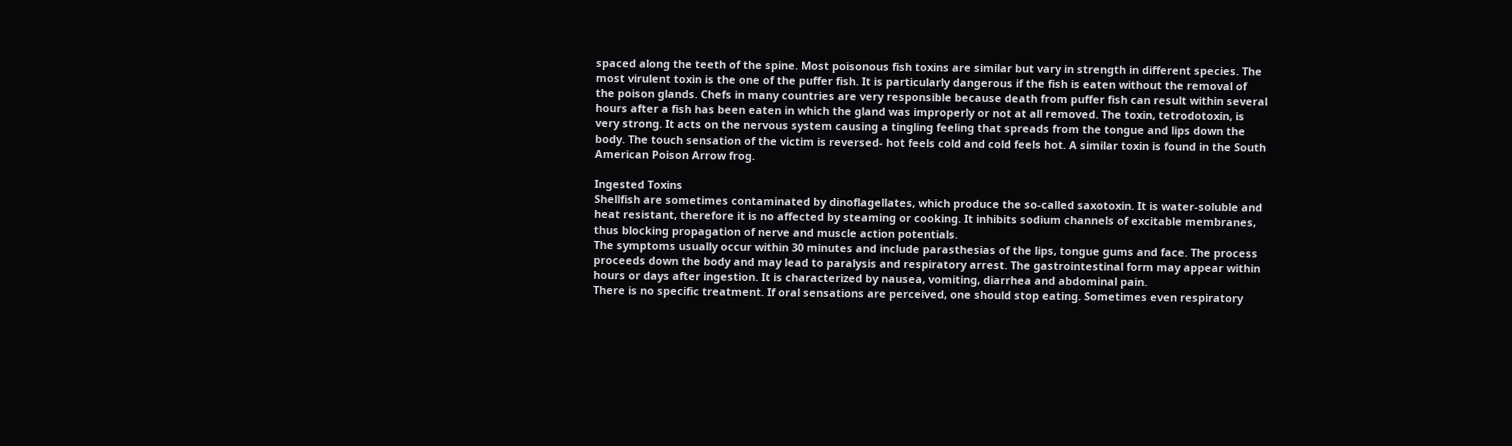spaced along the teeth of the spine. Most poisonous fish toxins are similar but vary in strength in different species. The most virulent toxin is the one of the puffer fish. It is particularly dangerous if the fish is eaten without the removal of the poison glands. Chefs in many countries are very responsible because death from puffer fish can result within several hours after a fish has been eaten in which the gland was improperly or not at all removed. The toxin, tetrodotoxin, is very strong. It acts on the nervous system causing a tingling feeling that spreads from the tongue and lips down the body. The touch sensation of the victim is reversed- hot feels cold and cold feels hot. A similar toxin is found in the South American Poison Arrow frog.

Ingested Toxins
Shellfish are sometimes contaminated by dinoflagellates, which produce the so-called saxotoxin. It is water-soluble and heat resistant, therefore it is no affected by steaming or cooking. It inhibits sodium channels of excitable membranes, thus blocking propagation of nerve and muscle action potentials.
The symptoms usually occur within 30 minutes and include parasthesias of the lips, tongue gums and face. The process proceeds down the body and may lead to paralysis and respiratory arrest. The gastrointestinal form may appear within hours or days after ingestion. It is characterized by nausea, vomiting, diarrhea and abdominal pain.
There is no specific treatment. If oral sensations are perceived, one should stop eating. Sometimes even respiratory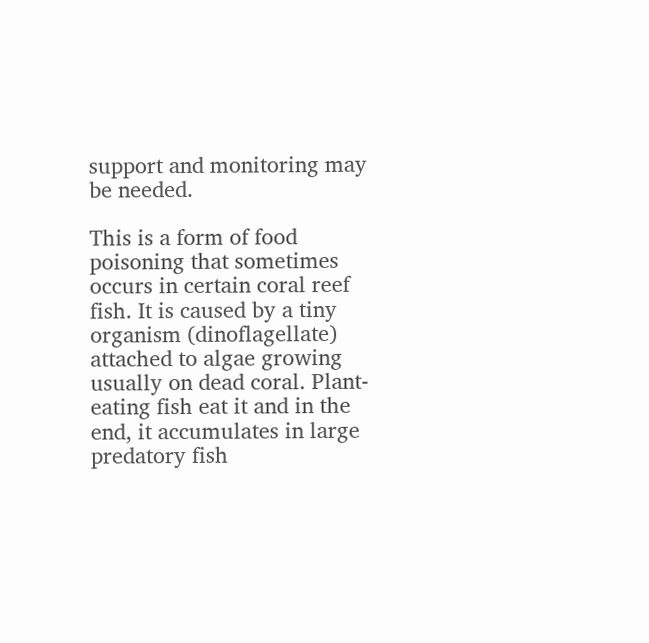support and monitoring may be needed.

This is a form of food poisoning that sometimes occurs in certain coral reef fish. It is caused by a tiny organism (dinoflagellate) attached to algae growing usually on dead coral. Plant-eating fish eat it and in the end, it accumulates in large predatory fish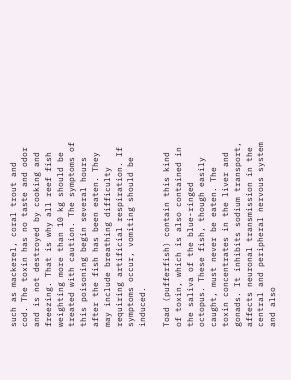such as mackerel, coral trout and cod. The toxin has no taste and odor and is not destroyed by cooking and freezing. That is why all reef fish weighting more than 10 kg should be treated with caution. The symptoms of this poisoning begin several hours after the fish has been eaten. They may include breathing difficulty requiring artificial respiration. If symptoms occur, vomiting should be induced.

Toad (pufferfish) contain this kind of toxin, which is also contained in the saliva of the blue-ringed octopus. These fish, though easily caught, must never be eaten. The toxin concentrates in the liver and gonads. It inhibits sodium transport, affects neuronal transmission in the central and peripheral nervous system and also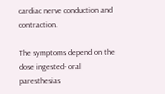cardiac nerve conduction and contraction.

The symptoms depend on the dose ingested- oral paresthesias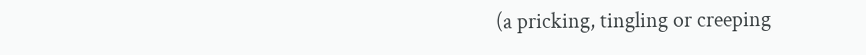(a pricking, tingling or creeping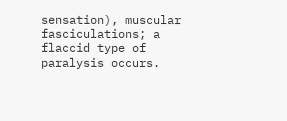sensation), muscular fasciculations; a flaccid type of paralysis occurs.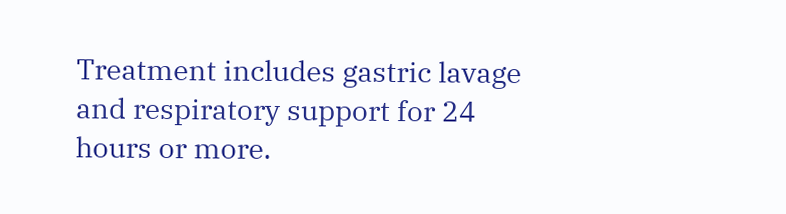Treatment includes gastric lavage and respiratory support for 24 hours or more.